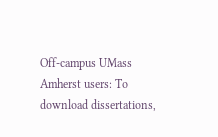Off-campus UMass Amherst users: To download dissertations,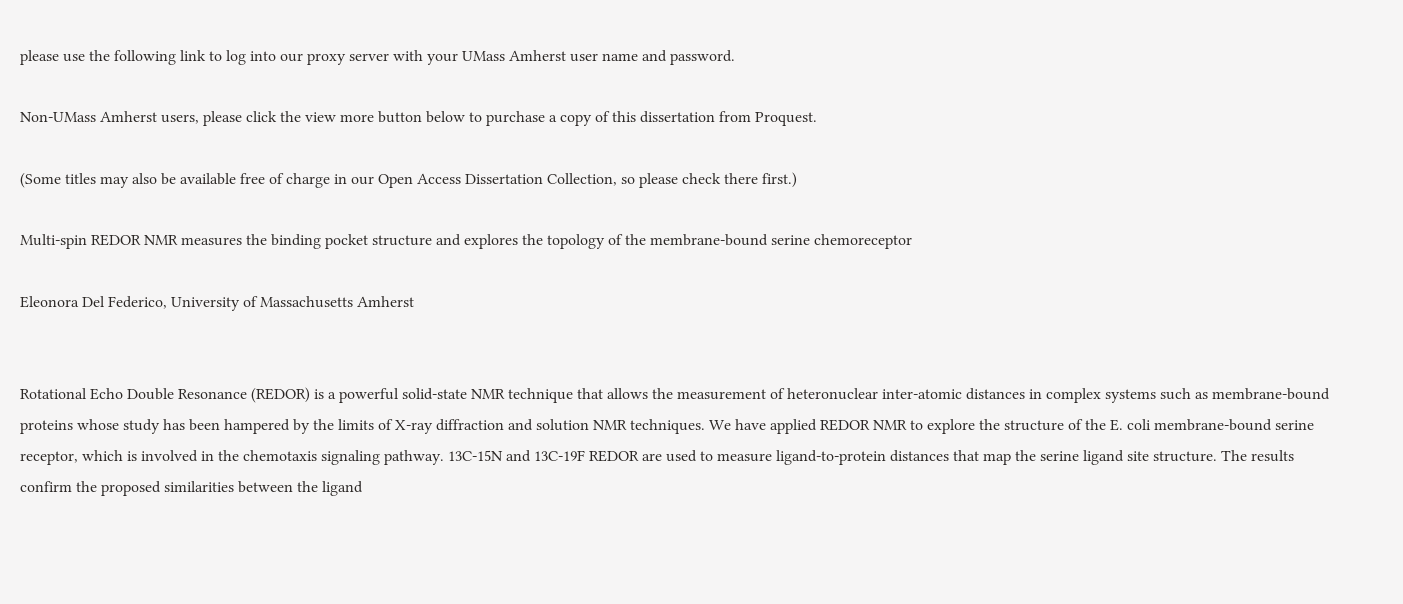please use the following link to log into our proxy server with your UMass Amherst user name and password.

Non-UMass Amherst users, please click the view more button below to purchase a copy of this dissertation from Proquest.

(Some titles may also be available free of charge in our Open Access Dissertation Collection, so please check there first.)

Multi-spin REDOR NMR measures the binding pocket structure and explores the topology of the membrane-bound serine chemoreceptor

Eleonora Del Federico, University of Massachusetts Amherst


Rotational Echo Double Resonance (REDOR) is a powerful solid-state NMR technique that allows the measurement of heteronuclear inter-atomic distances in complex systems such as membrane-bound proteins whose study has been hampered by the limits of X-ray diffraction and solution NMR techniques. We have applied REDOR NMR to explore the structure of the E. coli membrane-bound serine receptor, which is involved in the chemotaxis signaling pathway. 13C-15N and 13C-19F REDOR are used to measure ligand-to-protein distances that map the serine ligand site structure. The results confirm the proposed similarities between the ligand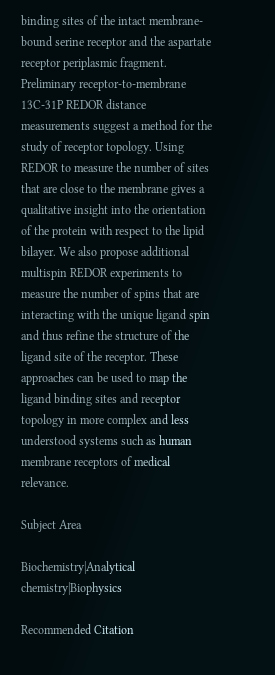binding sites of the intact membrane-bound serine receptor and the aspartate receptor periplasmic fragment. Preliminary receptor-to-membrane 13C-31P REDOR distance measurements suggest a method for the study of receptor topology. Using REDOR to measure the number of sites that are close to the membrane gives a qualitative insight into the orientation of the protein with respect to the lipid bilayer. We also propose additional multispin REDOR experiments to measure the number of spins that are interacting with the unique ligand spin and thus refine the structure of the ligand site of the receptor. These approaches can be used to map the ligand binding sites and receptor topology in more complex and less understood systems such as human membrane receptors of medical relevance.

Subject Area

Biochemistry|Analytical chemistry|Biophysics

Recommended Citation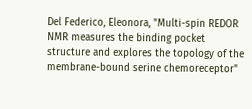Del Federico, Eleonora, "Multi-spin REDOR NMR measures the binding pocket structure and explores the topology of the membrane-bound serine chemoreceptor"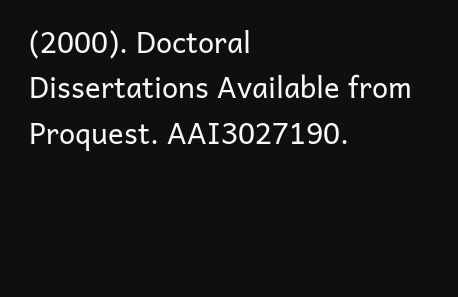(2000). Doctoral Dissertations Available from Proquest. AAI3027190.